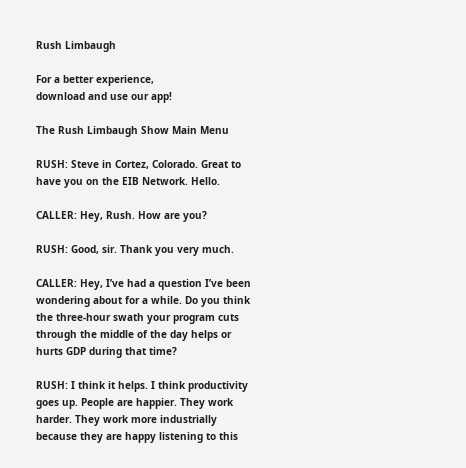Rush Limbaugh

For a better experience,
download and use our app!

The Rush Limbaugh Show Main Menu

RUSH: Steve in Cortez, Colorado. Great to have you on the EIB Network. Hello.

CALLER: Hey, Rush. How are you?

RUSH: Good, sir. Thank you very much.

CALLER: Hey, I’ve had a question I’ve been wondering about for a while. Do you think the three-hour swath your program cuts through the middle of the day helps or hurts GDP during that time?

RUSH: I think it helps. I think productivity goes up. People are happier. They work harder. They work more industrially because they are happy listening to this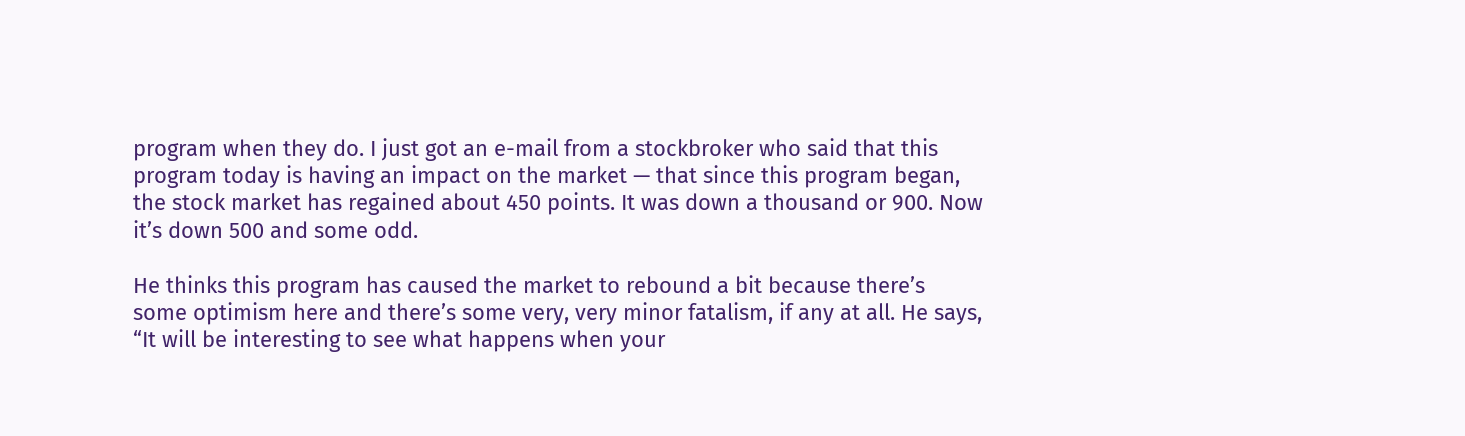program when they do. I just got an e-mail from a stockbroker who said that this program today is having an impact on the market — that since this program began, the stock market has regained about 450 points. It was down a thousand or 900. Now it’s down 500 and some odd.

He thinks this program has caused the market to rebound a bit because there’s some optimism here and there’s some very, very minor fatalism, if any at all. He says, “It will be interesting to see what happens when your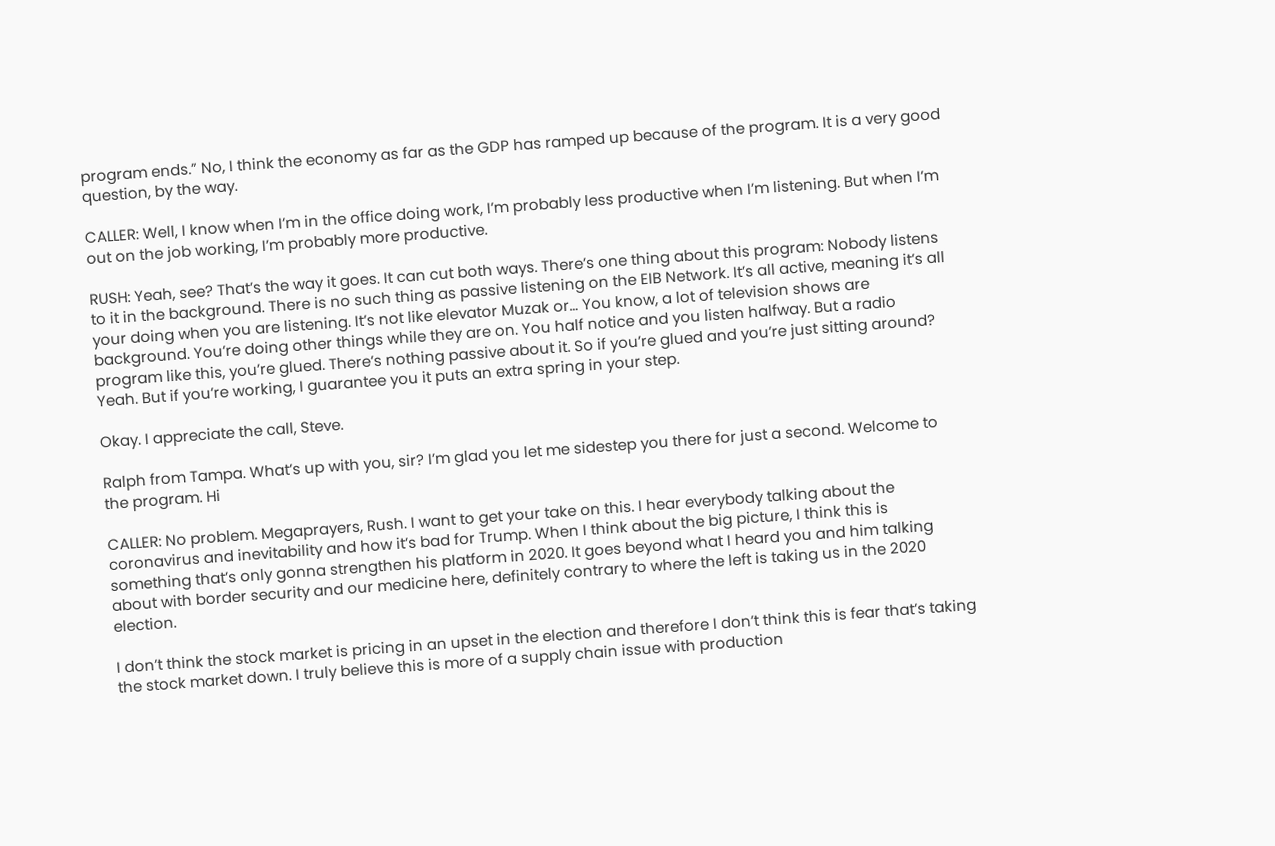program ends.” No, I think the economy as far as the GDP has ramped up because of the program. It is a very good question, by the way.

CALLER: Well, I know when I’m in the office doing work, I’m probably less productive when I’m listening. But when I’m out on the job working, I’m probably more productive.

RUSH: Yeah, see? That’s the way it goes. It can cut both ways. There’s one thing about this program: Nobody listens to it in the background. There is no such thing as passive listening on the EIB Network. It’s all active, meaning it’s all your doing when you are listening. It’s not like elevator Muzak or… You know, a lot of television shows are background. You’re doing other things while they are on. You half notice and you listen halfway. But a radio program like this, you’re glued. There’s nothing passive about it. So if you’re glued and you’re just sitting around? Yeah. But if you’re working, I guarantee you it puts an extra spring in your step.

Okay. I appreciate the call, Steve.

Ralph from Tampa. What’s up with you, sir? I’m glad you let me sidestep you there for just a second. Welcome to the program. Hi

CALLER: No problem. Megaprayers, Rush. I want to get your take on this. I hear everybody talking about the coronavirus and inevitability and how it’s bad for Trump. When I think about the big picture, I think this is something that’s only gonna strengthen his platform in 2020. It goes beyond what I heard you and him talking about with border security and our medicine here, definitely contrary to where the left is taking us in the 2020 election.

I don’t think the stock market is pricing in an upset in the election and therefore I don’t think this is fear that’s taking the stock market down. I truly believe this is more of a supply chain issue with production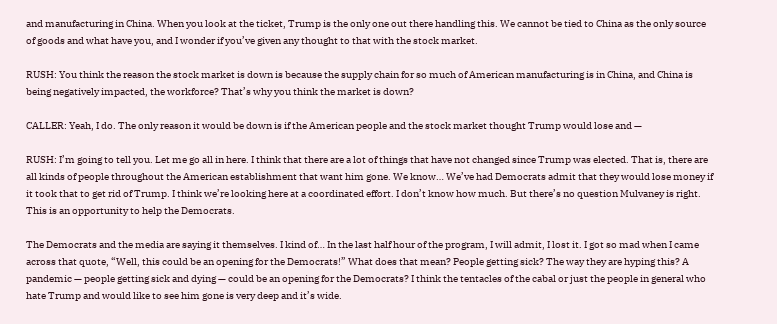and manufacturing in China. When you look at the ticket, Trump is the only one out there handling this. We cannot be tied to China as the only source of goods and what have you, and I wonder if you’ve given any thought to that with the stock market.

RUSH: You think the reason the stock market is down is because the supply chain for so much of American manufacturing is in China, and China is being negatively impacted, the workforce? That’s why you think the market is down?

CALLER: Yeah, I do. The only reason it would be down is if the American people and the stock market thought Trump would lose and —

RUSH: I’m going to tell you. Let me go all in here. I think that there are a lot of things that have not changed since Trump was elected. That is, there are all kinds of people throughout the American establishment that want him gone. We know… We’ve had Democrats admit that they would lose money if it took that to get rid of Trump. I think we’re looking here at a coordinated effort. I don’t know how much. But there’s no question Mulvaney is right. This is an opportunity to help the Democrats.

The Democrats and the media are saying it themselves. I kind of… In the last half hour of the program, I will admit, I lost it. I got so mad when I came across that quote, “Well, this could be an opening for the Democrats!” What does that mean? People getting sick? The way they are hyping this? A pandemic — people getting sick and dying — could be an opening for the Democrats? I think the tentacles of the cabal or just the people in general who hate Trump and would like to see him gone is very deep and it’s wide.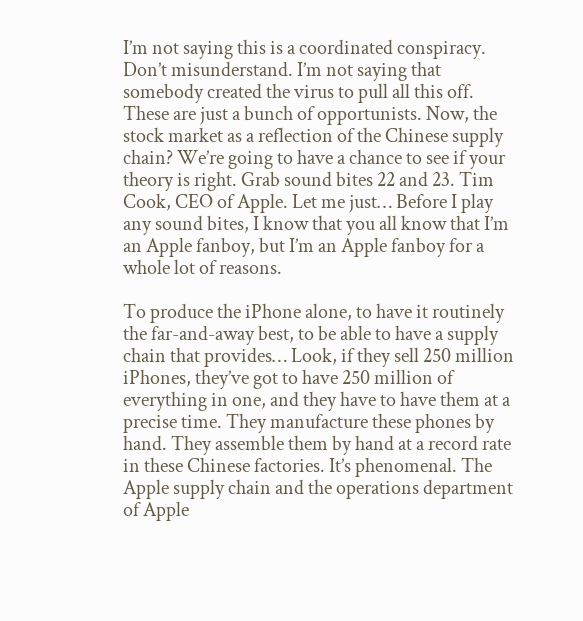I’m not saying this is a coordinated conspiracy. Don’t misunderstand. I’m not saying that somebody created the virus to pull all this off. These are just a bunch of opportunists. Now, the stock market as a reflection of the Chinese supply chain? We’re going to have a chance to see if your theory is right. Grab sound bites 22 and 23. Tim Cook, CEO of Apple. Let me just… Before I play any sound bites, I know that you all know that I’m an Apple fanboy, but I’m an Apple fanboy for a whole lot of reasons.

To produce the iPhone alone, to have it routinely the far-and-away best, to be able to have a supply chain that provides… Look, if they sell 250 million iPhones, they’ve got to have 250 million of everything in one, and they have to have them at a precise time. They manufacture these phones by hand. They assemble them by hand at a record rate in these Chinese factories. It’s phenomenal. The Apple supply chain and the operations department of Apple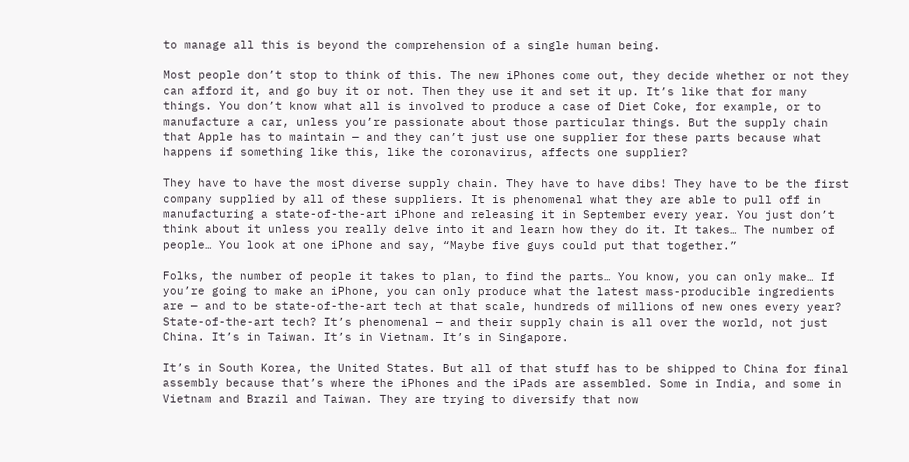to manage all this is beyond the comprehension of a single human being.

Most people don’t stop to think of this. The new iPhones come out, they decide whether or not they can afford it, and go buy it or not. Then they use it and set it up. It’s like that for many things. You don’t know what all is involved to produce a case of Diet Coke, for example, or to manufacture a car, unless you’re passionate about those particular things. But the supply chain that Apple has to maintain — and they can’t just use one supplier for these parts because what happens if something like this, like the coronavirus, affects one supplier?

They have to have the most diverse supply chain. They have to have dibs! They have to be the first company supplied by all of these suppliers. It is phenomenal what they are able to pull off in manufacturing a state-of-the-art iPhone and releasing it in September every year. You just don’t think about it unless you really delve into it and learn how they do it. It takes… The number of people… You look at one iPhone and say, “Maybe five guys could put that together.”

Folks, the number of people it takes to plan, to find the parts… You know, you can only make… If you’re going to make an iPhone, you can only produce what the latest mass-producible ingredients are — and to be state-of-the-art tech at that scale, hundreds of millions of new ones every year? State-of-the-art tech? It’s phenomenal — and their supply chain is all over the world, not just China. It’s in Taiwan. It’s in Vietnam. It’s in Singapore.

It’s in South Korea, the United States. But all of that stuff has to be shipped to China for final assembly because that’s where the iPhones and the iPads are assembled. Some in India, and some in Vietnam and Brazil and Taiwan. They are trying to diversify that now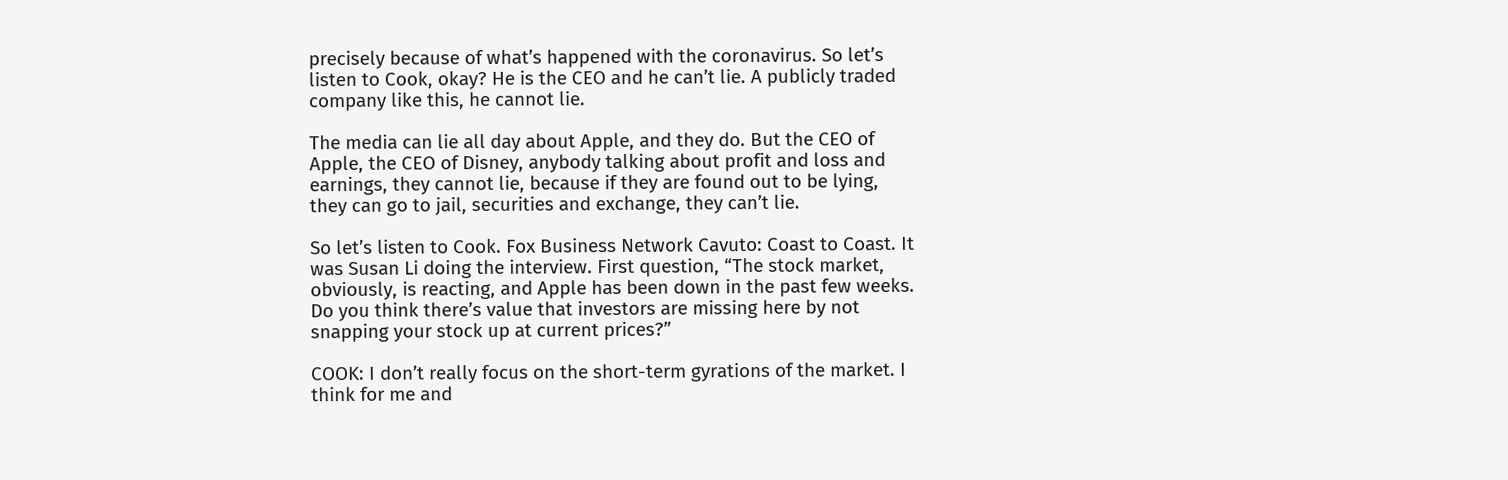precisely because of what’s happened with the coronavirus. So let’s listen to Cook, okay? He is the CEO and he can’t lie. A publicly traded company like this, he cannot lie.

The media can lie all day about Apple, and they do. But the CEO of Apple, the CEO of Disney, anybody talking about profit and loss and earnings, they cannot lie, because if they are found out to be lying, they can go to jail, securities and exchange, they can’t lie.

So let’s listen to Cook. Fox Business Network Cavuto: Coast to Coast. It was Susan Li doing the interview. First question, “The stock market, obviously, is reacting, and Apple has been down in the past few weeks. Do you think there’s value that investors are missing here by not snapping your stock up at current prices?”

COOK: I don’t really focus on the short-term gyrations of the market. I think for me and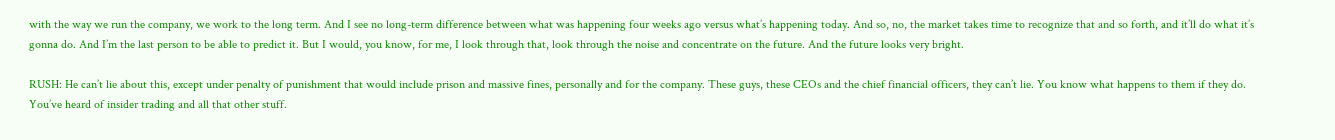with the way we run the company, we work to the long term. And I see no long-term difference between what was happening four weeks ago versus what’s happening today. And so, no, the market takes time to recognize that and so forth, and it’ll do what it’s gonna do. And I’m the last person to be able to predict it. But I would, you know, for me, I look through that, look through the noise and concentrate on the future. And the future looks very bright.

RUSH: He can’t lie about this, except under penalty of punishment that would include prison and massive fines, personally and for the company. These guys, these CEOs and the chief financial officers, they can’t lie. You know what happens to them if they do. You’ve heard of insider trading and all that other stuff.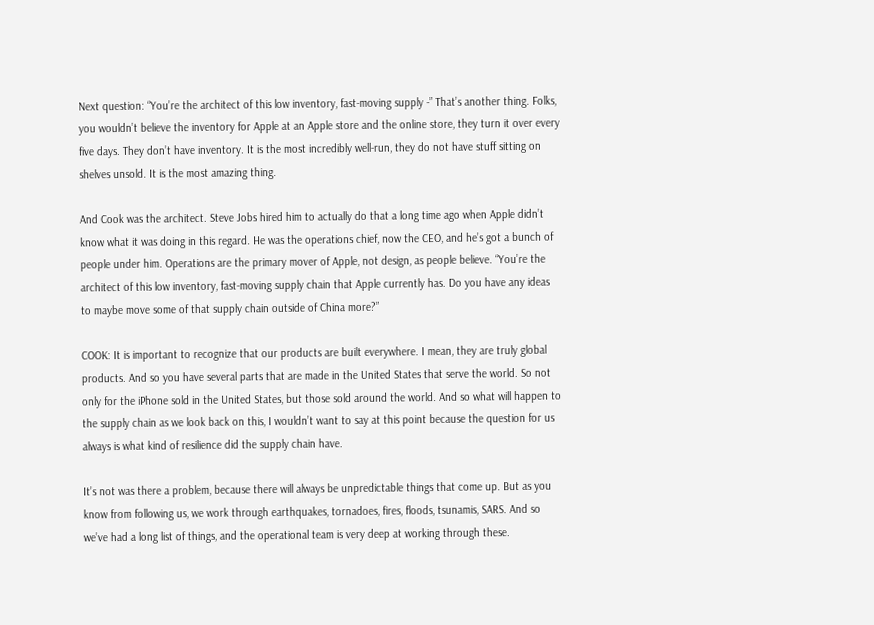Next question: “You’re the architect of this low inventory, fast-moving supply -” That’s another thing. Folks, you wouldn’t believe the inventory for Apple at an Apple store and the online store, they turn it over every five days. They don’t have inventory. It is the most incredibly well-run, they do not have stuff sitting on shelves unsold. It is the most amazing thing.

And Cook was the architect. Steve Jobs hired him to actually do that a long time ago when Apple didn’t know what it was doing in this regard. He was the operations chief, now the CEO, and he’s got a bunch of people under him. Operations are the primary mover of Apple, not design, as people believe. “You’re the architect of this low inventory, fast-moving supply chain that Apple currently has. Do you have any ideas to maybe move some of that supply chain outside of China more?”

COOK: It is important to recognize that our products are built everywhere. I mean, they are truly global products. And so you have several parts that are made in the United States that serve the world. So not only for the iPhone sold in the United States, but those sold around the world. And so what will happen to the supply chain as we look back on this, I wouldn’t want to say at this point because the question for us always is what kind of resilience did the supply chain have.

It’s not was there a problem, because there will always be unpredictable things that come up. But as you know from following us, we work through earthquakes, tornadoes, fires, floods, tsunamis, SARS. And so we’ve had a long list of things, and the operational team is very deep at working through these.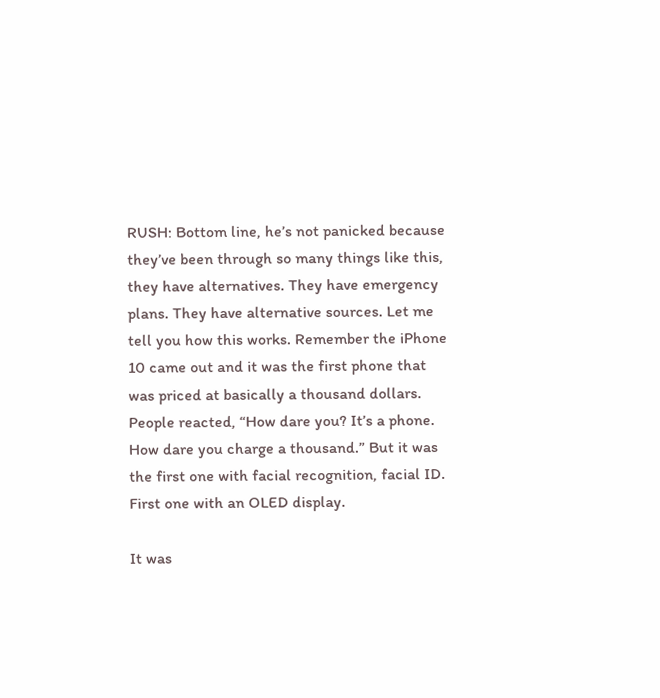RUSH: Bottom line, he’s not panicked because they’ve been through so many things like this, they have alternatives. They have emergency plans. They have alternative sources. Let me tell you how this works. Remember the iPhone 10 came out and it was the first phone that was priced at basically a thousand dollars. People reacted, “How dare you? It’s a phone. How dare you charge a thousand.” But it was the first one with facial recognition, facial ID. First one with an OLED display.

It was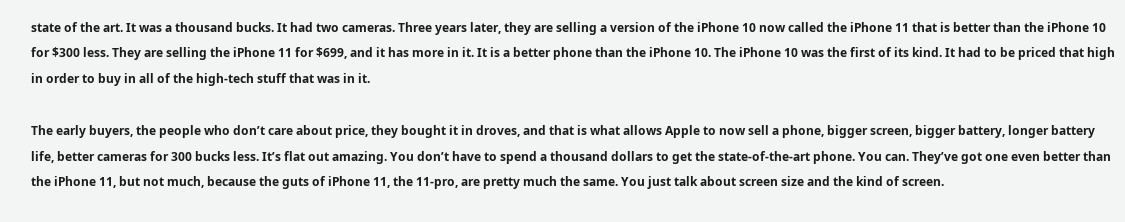state of the art. It was a thousand bucks. It had two cameras. Three years later, they are selling a version of the iPhone 10 now called the iPhone 11 that is better than the iPhone 10 for $300 less. They are selling the iPhone 11 for $699, and it has more in it. It is a better phone than the iPhone 10. The iPhone 10 was the first of its kind. It had to be priced that high in order to buy in all of the high-tech stuff that was in it.

The early buyers, the people who don’t care about price, they bought it in droves, and that is what allows Apple to now sell a phone, bigger screen, bigger battery, longer battery life, better cameras for 300 bucks less. It’s flat out amazing. You don’t have to spend a thousand dollars to get the state-of-the-art phone. You can. They’ve got one even better than the iPhone 11, but not much, because the guts of iPhone 11, the 11-pro, are pretty much the same. You just talk about screen size and the kind of screen.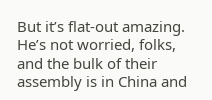But it’s flat-out amazing. He’s not worried, folks, and the bulk of their assembly is in China and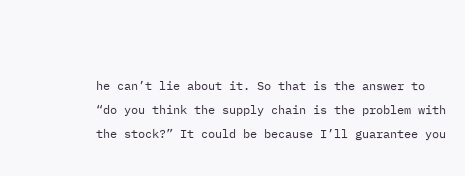he can’t lie about it. So that is the answer to “do you think the supply chain is the problem with the stock?” It could be because I’ll guarantee you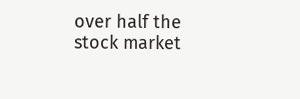over half the stock market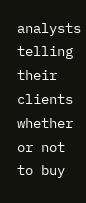analysts telling their clients whether or not to buy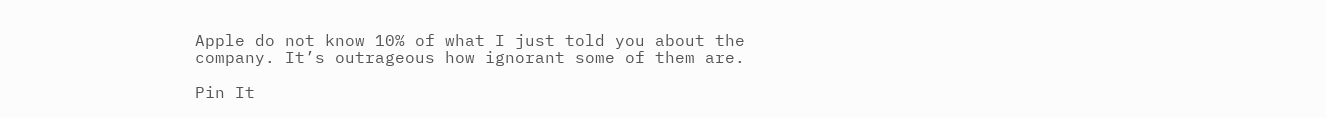Apple do not know 10% of what I just told you about the company. It’s outrageous how ignorant some of them are.

Pin It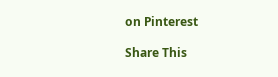on Pinterest

Share This